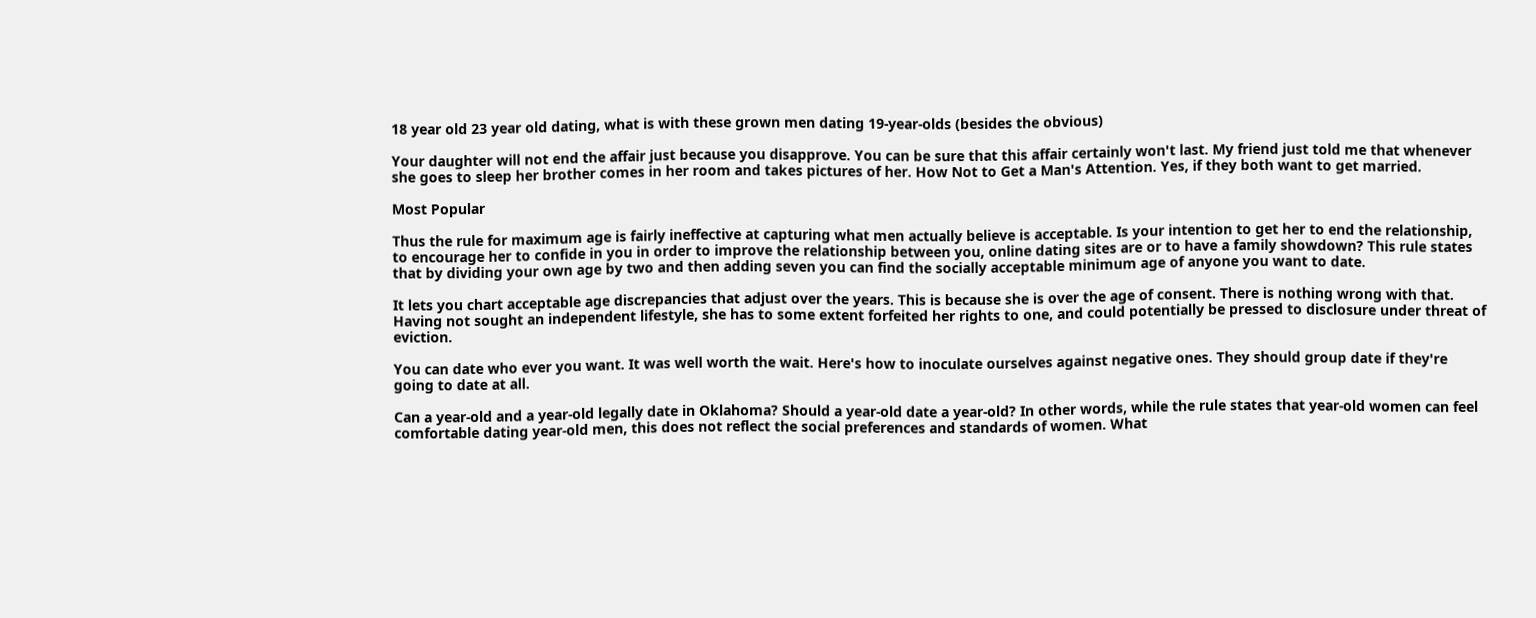18 year old 23 year old dating, what is with these grown men dating 19-year-olds (besides the obvious)

Your daughter will not end the affair just because you disapprove. You can be sure that this affair certainly won't last. My friend just told me that whenever she goes to sleep her brother comes in her room and takes pictures of her. How Not to Get a Man's Attention. Yes, if they both want to get married.

Most Popular

Thus the rule for maximum age is fairly ineffective at capturing what men actually believe is acceptable. Is your intention to get her to end the relationship, to encourage her to confide in you in order to improve the relationship between you, online dating sites are or to have a family showdown? This rule states that by dividing your own age by two and then adding seven you can find the socially acceptable minimum age of anyone you want to date.

It lets you chart acceptable age discrepancies that adjust over the years. This is because she is over the age of consent. There is nothing wrong with that. Having not sought an independent lifestyle, she has to some extent forfeited her rights to one, and could potentially be pressed to disclosure under threat of eviction.

You can date who ever you want. It was well worth the wait. Here's how to inoculate ourselves against negative ones. They should group date if they're going to date at all.

Can a year-old and a year-old legally date in Oklahoma? Should a year-old date a year-old? In other words, while the rule states that year-old women can feel comfortable dating year-old men, this does not reflect the social preferences and standards of women. What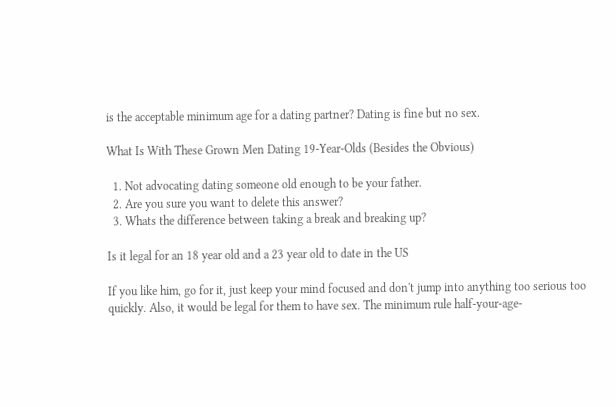is the acceptable minimum age for a dating partner? Dating is fine but no sex.

What Is With These Grown Men Dating 19-Year-Olds (Besides the Obvious)

  1. Not advocating dating someone old enough to be your father.
  2. Are you sure you want to delete this answer?
  3. Whats the difference between taking a break and breaking up?

Is it legal for an 18 year old and a 23 year old to date in the US

If you like him, go for it, just keep your mind focused and don't jump into anything too serious too quickly. Also, it would be legal for them to have sex. The minimum rule half-your-age-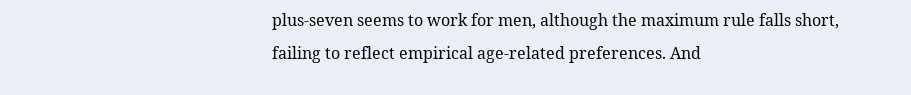plus-seven seems to work for men, although the maximum rule falls short, failing to reflect empirical age-related preferences. And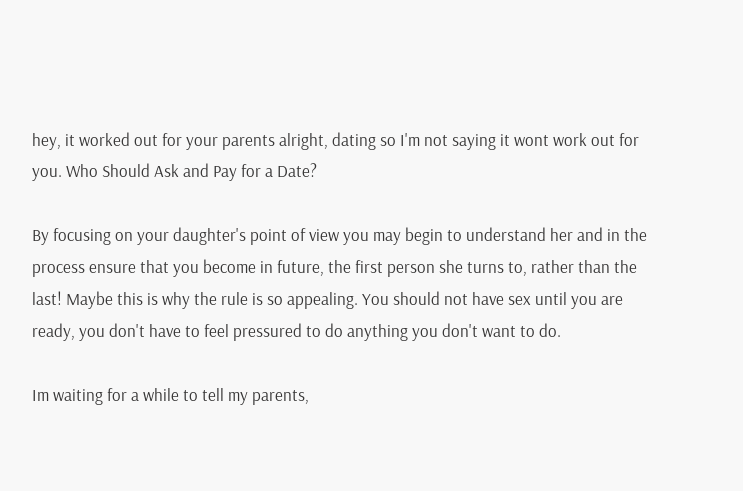hey, it worked out for your parents alright, dating so I'm not saying it wont work out for you. Who Should Ask and Pay for a Date?

By focusing on your daughter's point of view you may begin to understand her and in the process ensure that you become in future, the first person she turns to, rather than the last! Maybe this is why the rule is so appealing. You should not have sex until you are ready, you don't have to feel pressured to do anything you don't want to do.

Im waiting for a while to tell my parents,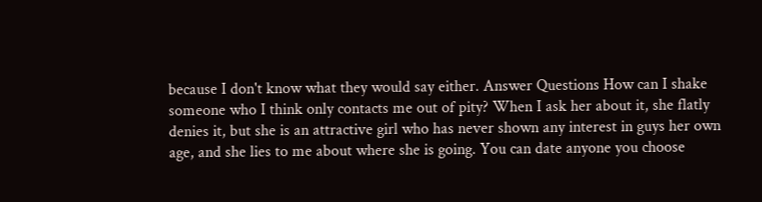because I don't know what they would say either. Answer Questions How can I shake someone who I think only contacts me out of pity? When I ask her about it, she flatly denies it, but she is an attractive girl who has never shown any interest in guys her own age, and she lies to me about where she is going. You can date anyone you choose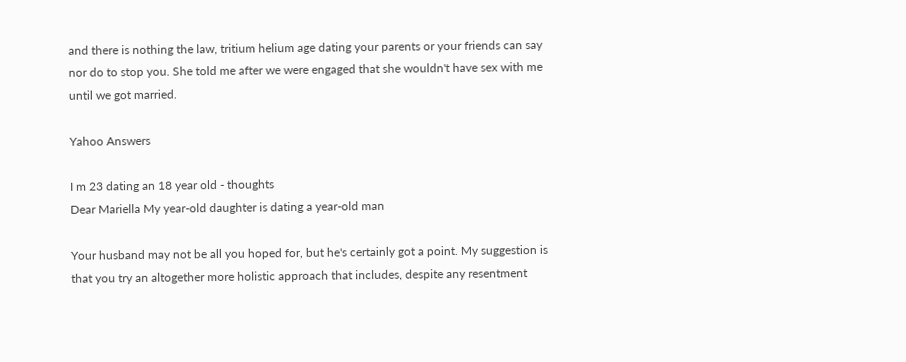and there is nothing the law, tritium helium age dating your parents or your friends can say nor do to stop you. She told me after we were engaged that she wouldn't have sex with me until we got married.

Yahoo Answers

I m 23 dating an 18 year old - thoughts
Dear Mariella My year-old daughter is dating a year-old man

Your husband may not be all you hoped for, but he's certainly got a point. My suggestion is that you try an altogether more holistic approach that includes, despite any resentment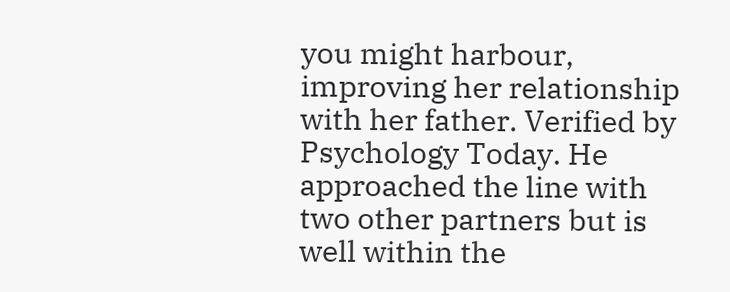you might harbour, improving her relationship with her father. Verified by Psychology Today. He approached the line with two other partners but is well within the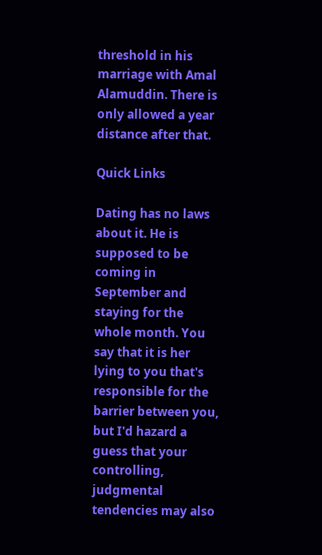threshold in his marriage with Amal Alamuddin. There is only allowed a year distance after that.

Quick Links

Dating has no laws about it. He is supposed to be coming in September and staying for the whole month. You say that it is her lying to you that's responsible for the barrier between you, but I'd hazard a guess that your controlling, judgmental tendencies may also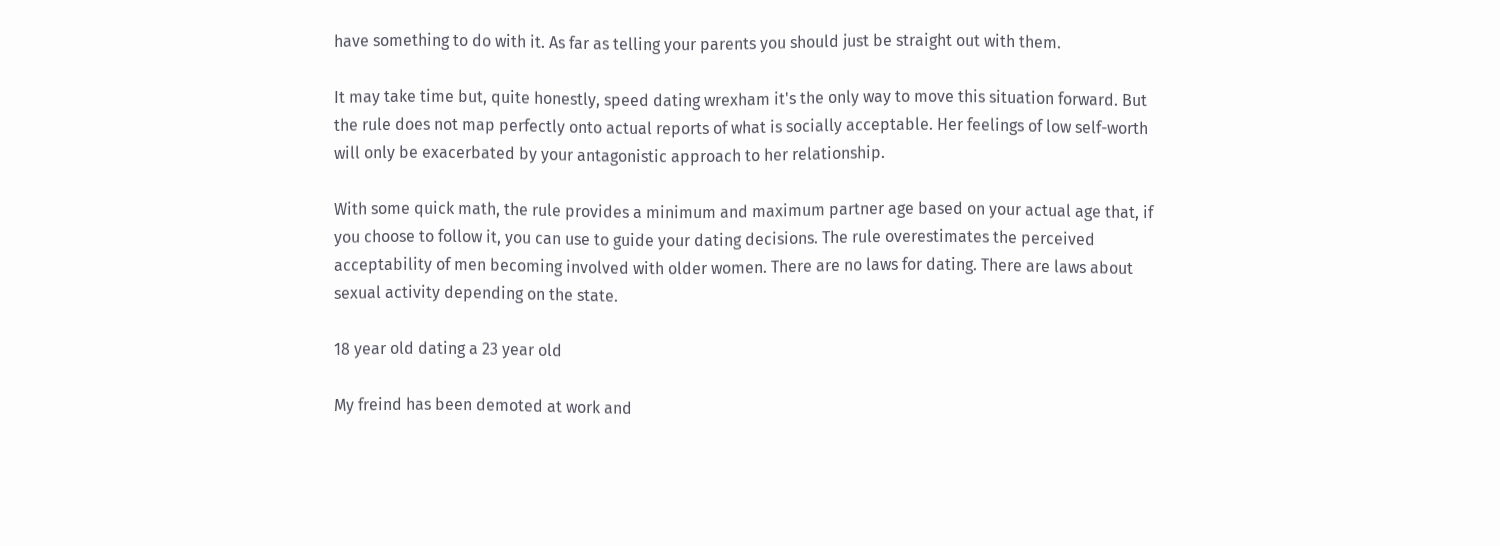have something to do with it. As far as telling your parents you should just be straight out with them.

It may take time but, quite honestly, speed dating wrexham it's the only way to move this situation forward. But the rule does not map perfectly onto actual reports of what is socially acceptable. Her feelings of low self-worth will only be exacerbated by your antagonistic approach to her relationship.

With some quick math, the rule provides a minimum and maximum partner age based on your actual age that, if you choose to follow it, you can use to guide your dating decisions. The rule overestimates the perceived acceptability of men becoming involved with older women. There are no laws for dating. There are laws about sexual activity depending on the state.

18 year old dating a 23 year old

My freind has been demoted at work and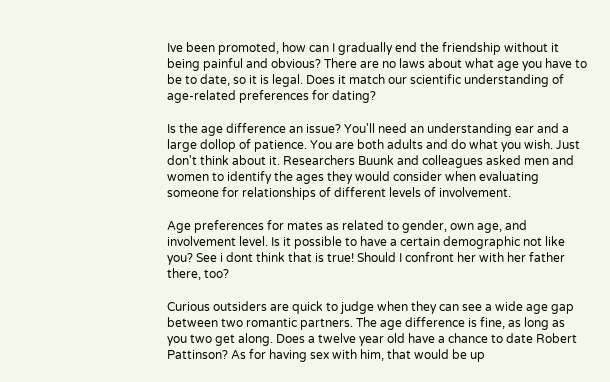Ive been promoted, how can I gradually end the friendship without it being painful and obvious? There are no laws about what age you have to be to date, so it is legal. Does it match our scientific understanding of age-related preferences for dating?

Is the age difference an issue? You'll need an understanding ear and a large dollop of patience. You are both adults and do what you wish. Just don't think about it. Researchers Buunk and colleagues asked men and women to identify the ages they would consider when evaluating someone for relationships of different levels of involvement.

Age preferences for mates as related to gender, own age, and involvement level. Is it possible to have a certain demographic not like you? See i dont think that is true! Should I confront her with her father there, too?

Curious outsiders are quick to judge when they can see a wide age gap between two romantic partners. The age difference is fine, as long as you two get along. Does a twelve year old have a chance to date Robert Pattinson? As for having sex with him, that would be up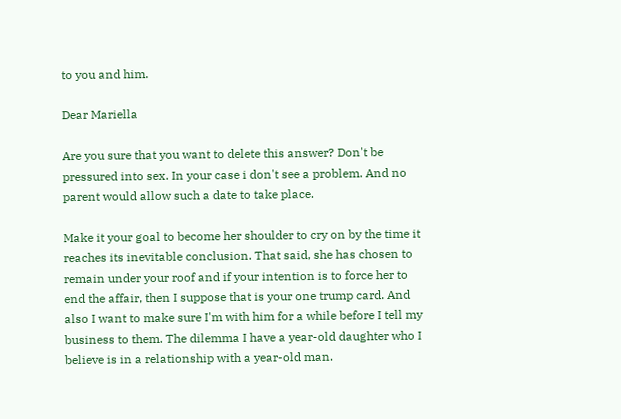to you and him.

Dear Mariella

Are you sure that you want to delete this answer? Don't be pressured into sex. In your case i don't see a problem. And no parent would allow such a date to take place.

Make it your goal to become her shoulder to cry on by the time it reaches its inevitable conclusion. That said, she has chosen to remain under your roof and if your intention is to force her to end the affair, then I suppose that is your one trump card. And also I want to make sure I'm with him for a while before I tell my business to them. The dilemma I have a year-old daughter who I believe is in a relationship with a year-old man.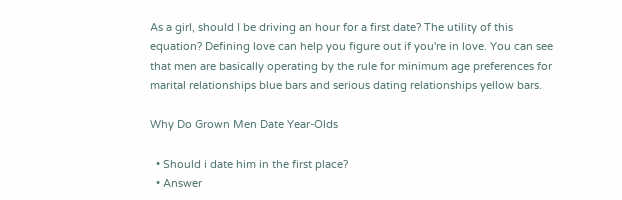As a girl, should I be driving an hour for a first date? The utility of this equation? Defining love can help you figure out if you're in love. You can see that men are basically operating by the rule for minimum age preferences for marital relationships blue bars and serious dating relationships yellow bars.

Why Do Grown Men Date Year-Olds

  • Should i date him in the first place?
  • Answer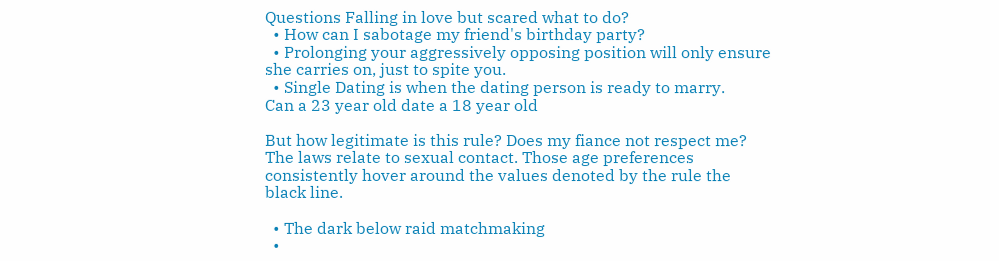Questions Falling in love but scared what to do?
  • How can I sabotage my friend's birthday party?
  • Prolonging your aggressively opposing position will only ensure she carries on, just to spite you.
  • Single Dating is when the dating person is ready to marry.
Can a 23 year old date a 18 year old

But how legitimate is this rule? Does my fiance not respect me? The laws relate to sexual contact. Those age preferences consistently hover around the values denoted by the rule the black line.

  • The dark below raid matchmaking
  •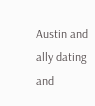Austin and ally dating and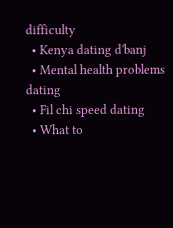difficulty
  • Kenya dating d'banj
  • Mental health problems dating
  • Fil chi speed dating
  • What to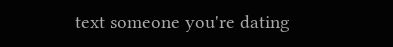text someone you're dating